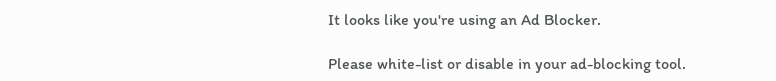It looks like you're using an Ad Blocker.

Please white-list or disable in your ad-blocking tool.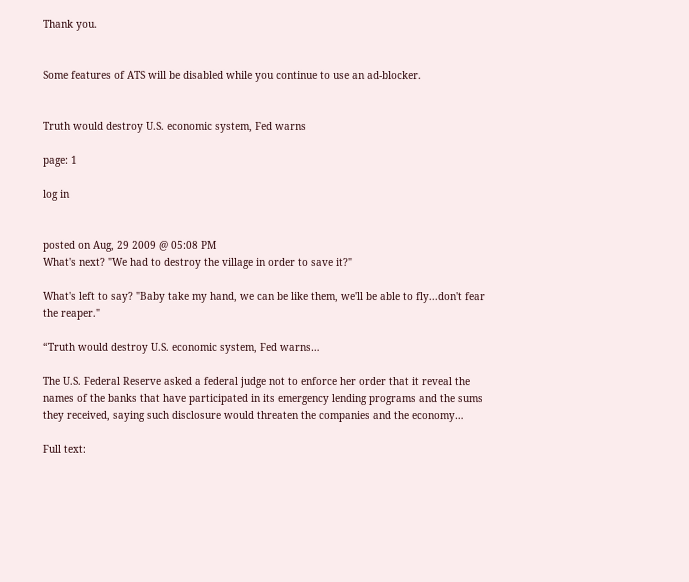Thank you.


Some features of ATS will be disabled while you continue to use an ad-blocker.


Truth would destroy U.S. economic system, Fed warns

page: 1

log in


posted on Aug, 29 2009 @ 05:08 PM
What's next? "We had to destroy the village in order to save it?"

What's left to say? "Baby take my hand, we can be like them, we'll be able to fly...don't fear the reaper."

“Truth would destroy U.S. economic system, Fed warns…

The U.S. Federal Reserve asked a federal judge not to enforce her order that it reveal the names of the banks that have participated in its emergency lending programs and the sums they received, saying such disclosure would threaten the companies and the economy…

Full text: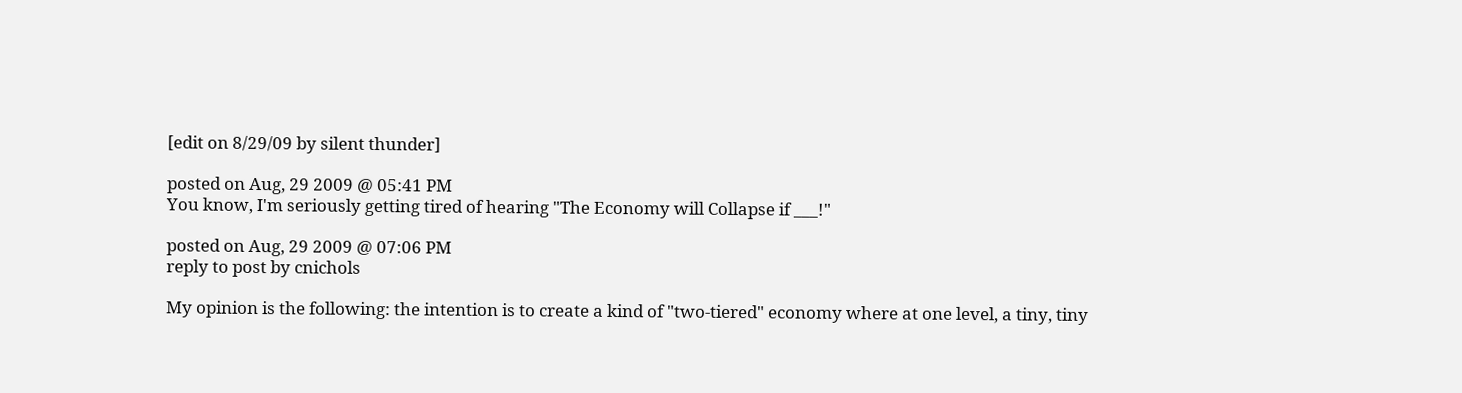[edit on 8/29/09 by silent thunder]

posted on Aug, 29 2009 @ 05:41 PM
You know, I'm seriously getting tired of hearing "The Economy will Collapse if ___!"

posted on Aug, 29 2009 @ 07:06 PM
reply to post by cnichols

My opinion is the following: the intention is to create a kind of "two-tiered" economy where at one level, a tiny, tiny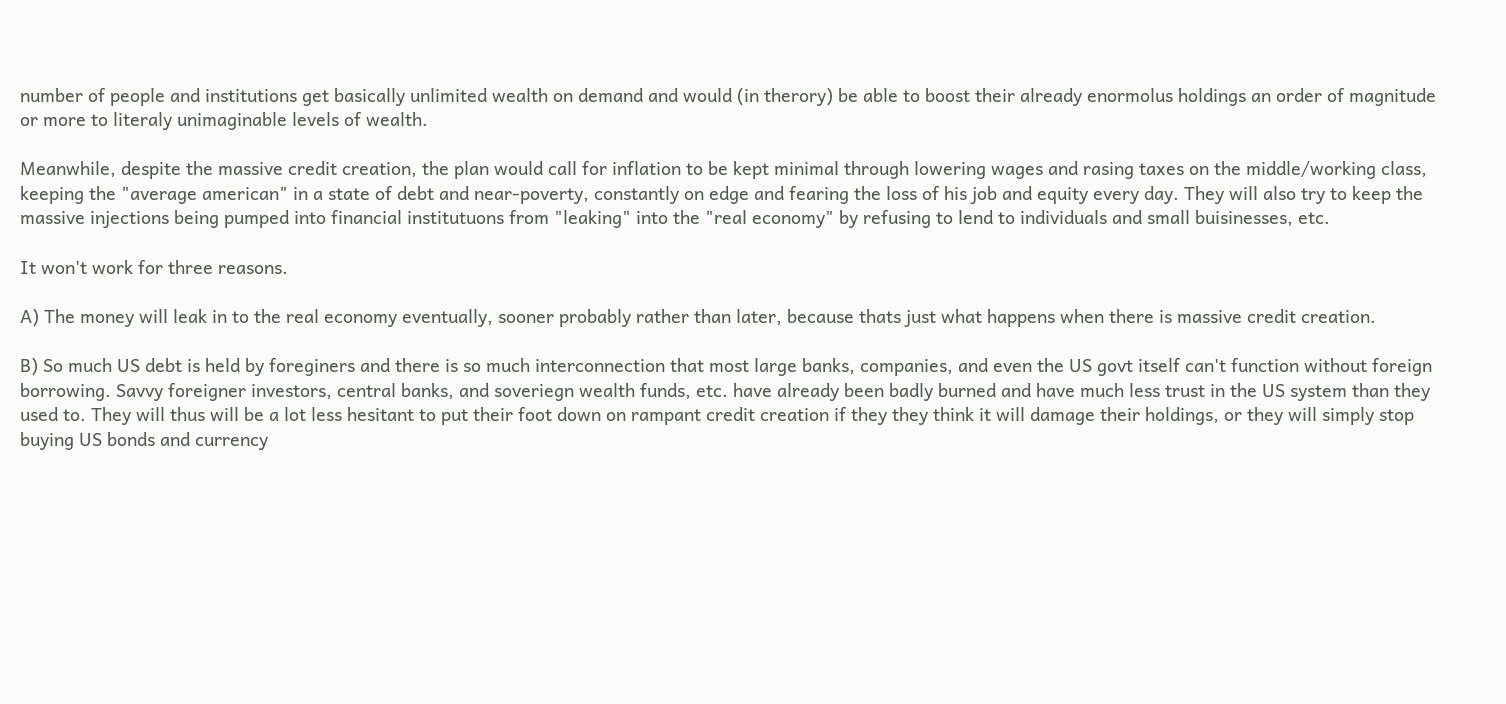number of people and institutions get basically unlimited wealth on demand and would (in therory) be able to boost their already enormolus holdings an order of magnitude or more to literaly unimaginable levels of wealth.

Meanwhile, despite the massive credit creation, the plan would call for inflation to be kept minimal through lowering wages and rasing taxes on the middle/working class, keeping the "average american" in a state of debt and near-poverty, constantly on edge and fearing the loss of his job and equity every day. They will also try to keep the massive injections being pumped into financial institutuons from "leaking" into the "real economy" by refusing to lend to individuals and small buisinesses, etc.

It won't work for three reasons.

A) The money will leak in to the real economy eventually, sooner probably rather than later, because thats just what happens when there is massive credit creation.

B) So much US debt is held by foreginers and there is so much interconnection that most large banks, companies, and even the US govt itself can't function without foreign borrowing. Savvy foreigner investors, central banks, and soveriegn wealth funds, etc. have already been badly burned and have much less trust in the US system than they used to. They will thus will be a lot less hesitant to put their foot down on rampant credit creation if they they think it will damage their holdings, or they will simply stop buying US bonds and currency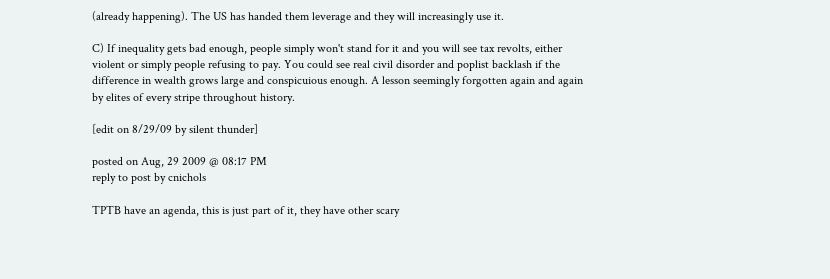(already happening). The US has handed them leverage and they will increasingly use it.

C) If inequality gets bad enough, people simply won't stand for it and you will see tax revolts, either violent or simply people refusing to pay. You could see real civil disorder and poplist backlash if the difference in wealth grows large and conspicuious enough. A lesson seemingly forgotten again and again by elites of every stripe throughout history.

[edit on 8/29/09 by silent thunder]

posted on Aug, 29 2009 @ 08:17 PM
reply to post by cnichols

TPTB have an agenda, this is just part of it, they have other scary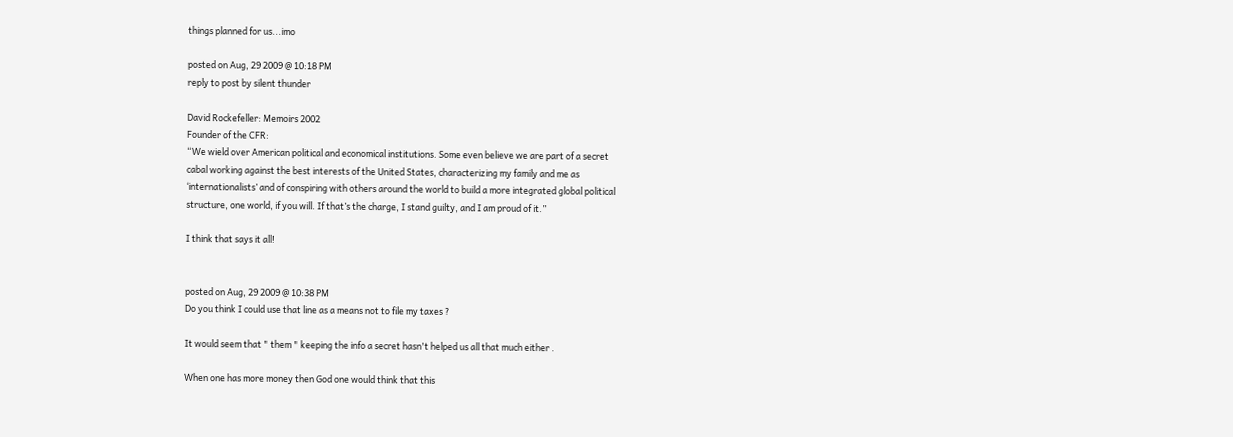things planned for us...imo

posted on Aug, 29 2009 @ 10:18 PM
reply to post by silent thunder

David Rockefeller: Memoirs 2002
Founder of the CFR:
“We wield over American political and economical institutions. Some even believe we are part of a secret
cabal working against the best interests of the United States, characterizing my family and me as
‘internationalists’ and of conspiring with others around the world to build a more integrated global political
structure, one world, if you will. If that’s the charge, I stand guilty, and I am proud of it.”

I think that says it all!


posted on Aug, 29 2009 @ 10:38 PM
Do you think I could use that line as a means not to file my taxes ?

It would seem that " them " keeping the info a secret hasn't helped us all that much either .

When one has more money then God one would think that this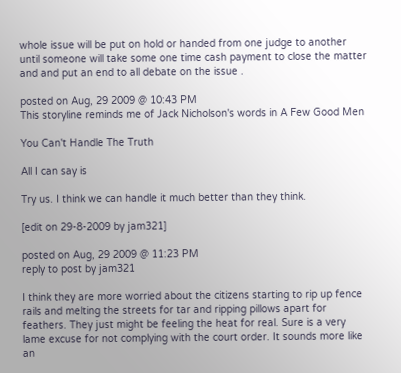whole issue will be put on hold or handed from one judge to another until someone will take some one time cash payment to close the matter and and put an end to all debate on the issue .

posted on Aug, 29 2009 @ 10:43 PM
This storyline reminds me of Jack Nicholson's words in A Few Good Men

You Can't Handle The Truth

All I can say is

Try us. I think we can handle it much better than they think.

[edit on 29-8-2009 by jam321]

posted on Aug, 29 2009 @ 11:23 PM
reply to post by jam321

I think they are more worried about the citizens starting to rip up fence rails and melting the streets for tar and ripping pillows apart for feathers. They just might be feeling the heat for real. Sure is a very lame excuse for not complying with the court order. It sounds more like an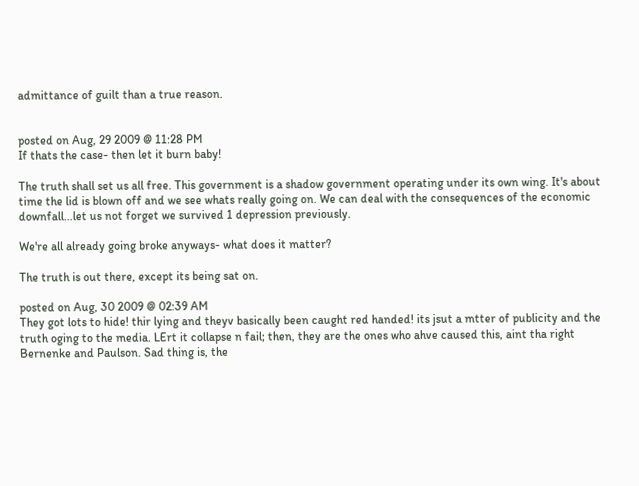admittance of guilt than a true reason.


posted on Aug, 29 2009 @ 11:28 PM
If thats the case- then let it burn baby!

The truth shall set us all free. This government is a shadow government operating under its own wing. It's about time the lid is blown off and we see whats really going on. We can deal with the consequences of the economic downfall...let us not forget we survived 1 depression previously.

We're all already going broke anyways- what does it matter?

The truth is out there, except its being sat on.

posted on Aug, 30 2009 @ 02:39 AM
They got lots to hide! thir lying and theyv basically been caught red handed! its jsut a mtter of publicity and the truth oging to the media. LErt it collapse n fail; then, they are the ones who ahve caused this, aint tha right Bernenke and Paulson. Sad thing is, the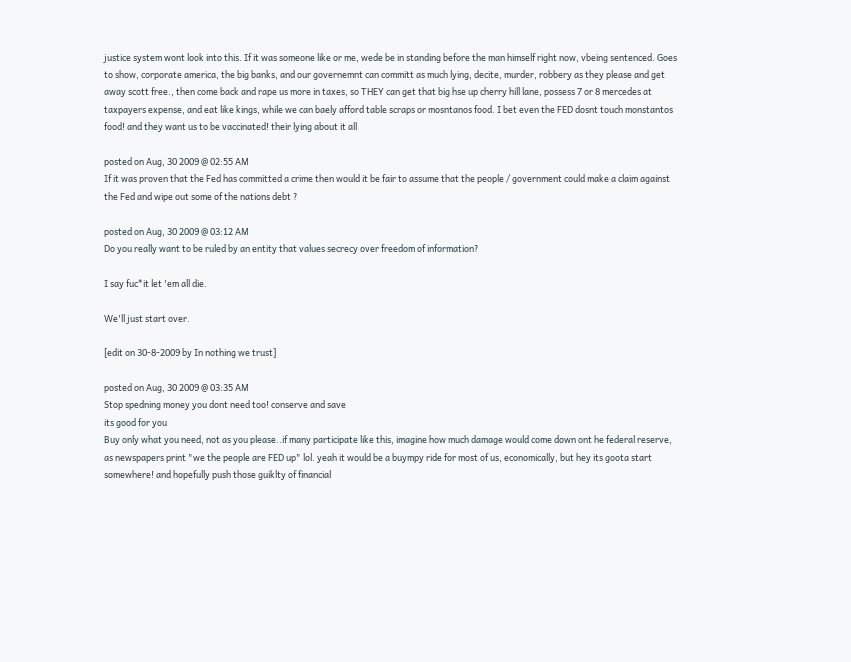justice system wont look into this. If it was someone like or me, wede be in standing before the man himself right now, vbeing sentenced. Goes to show, corporate america, the big banks, and our governemnt can committ as much lying, decite, murder, robbery as they please and get away scott free., then come back and rape us more in taxes, so THEY can get that big hse up cherry hill lane, possess 7 or 8 mercedes at taxpayers expense, and eat like kings, while we can baely afford table scraps or mosntanos food. I bet even the FED dosnt touch monstantos food! and they want us to be vaccinated! their lying about it all

posted on Aug, 30 2009 @ 02:55 AM
If it was proven that the Fed has committed a crime then would it be fair to assume that the people / government could make a claim against the Fed and wipe out some of the nations debt ?

posted on Aug, 30 2009 @ 03:12 AM
Do you really want to be ruled by an entity that values secrecy over freedom of information?

I say fuc*it let 'em all die.

We'll just start over.

[edit on 30-8-2009 by In nothing we trust]

posted on Aug, 30 2009 @ 03:35 AM
Stop spedning money you dont need too! conserve and save
its good for you
Buy only what you need, not as you please..if many participate like this, imagine how much damage would come down ont he federal reserve, as newspapers print "we the people are FED up" lol. yeah it would be a buympy ride for most of us, economically, but hey its goota start somewhere! and hopefully push those guiklty of financial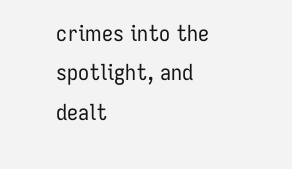crimes into the spotlight, and dealt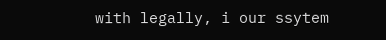with legally, i our ssytem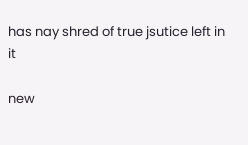has nay shred of true jsutice left in it

new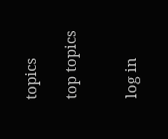topics

top topics


log in